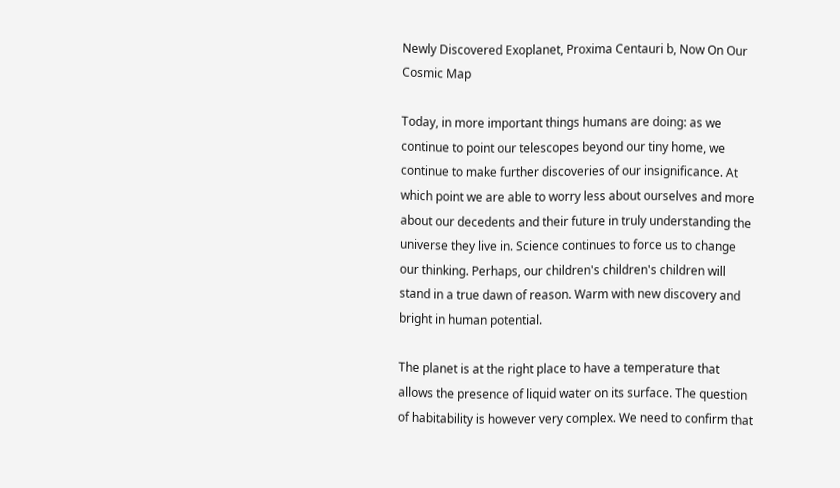Newly Discovered Exoplanet, Proxima Centauri b, Now On Our Cosmic Map

Today, in more important things humans are doing: as we continue to point our telescopes beyond our tiny home, we continue to make further discoveries of our insignificance. At which point we are able to worry less about ourselves and more about our decedents and their future in truly understanding the universe they live in. Science continues to force us to change our thinking. Perhaps, our children's children's children will stand in a true dawn of reason. Warm with new discovery and bright in human potential.

The planet is at the right place to have a temperature that allows the presence of liquid water on its surface. The question of habitability is however very complex. We need to confirm that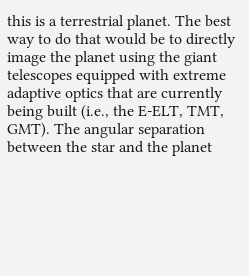this is a terrestrial planet. The best way to do that would be to directly image the planet using the giant telescopes equipped with extreme adaptive optics that are currently being built (i.e., the E-ELT, TMT, GMT). The angular separation between the star and the planet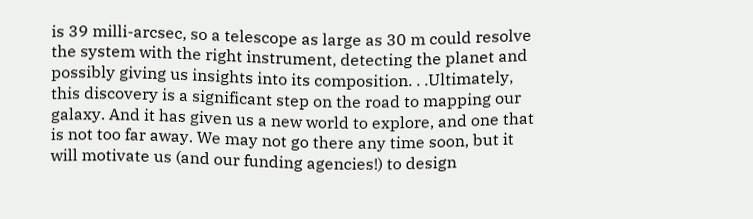is 39 milli-arcsec, so a telescope as large as 30 m could resolve the system with the right instrument, detecting the planet and possibly giving us insights into its composition. . .Ultimately, this discovery is a significant step on the road to mapping our galaxy. And it has given us a new world to explore, and one that is not too far away. We may not go there any time soon, but it will motivate us (and our funding agencies!) to design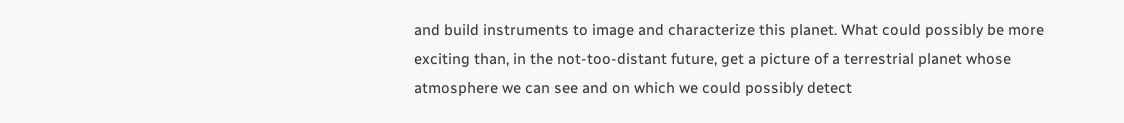and build instruments to image and characterize this planet. What could possibly be more exciting than, in the not-too-distant future, get a picture of a terrestrial planet whose atmosphere we can see and on which we could possibly detect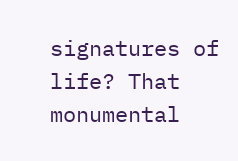signatures of life? That monumental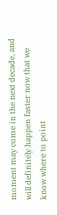moment may come in the next decade, and will definitely happen faster now that we know where to point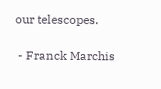our telescopes.

 - Franck Marchis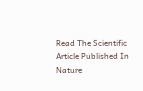Read The Scientific Article Published In Nature